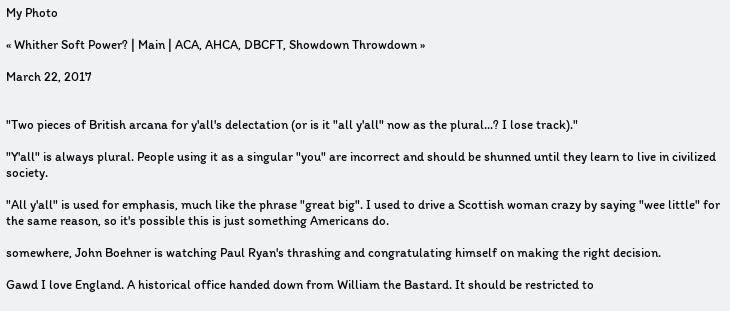My Photo

« Whither Soft Power? | Main | ACA, AHCA, DBCFT, Showdown Throwdown »

March 22, 2017


"Two pieces of British arcana for y'all's delectation (or is it "all y'all" now as the plural...? I lose track)."

"Y'all" is always plural. People using it as a singular "you" are incorrect and should be shunned until they learn to live in civilized society.

"All y'all" is used for emphasis, much like the phrase "great big". I used to drive a Scottish woman crazy by saying "wee little" for the same reason, so it's possible this is just something Americans do.

somewhere, John Boehner is watching Paul Ryan's thrashing and congratulating himself on making the right decision.

Gawd I love England. A historical office handed down from William the Bastard. It should be restricted to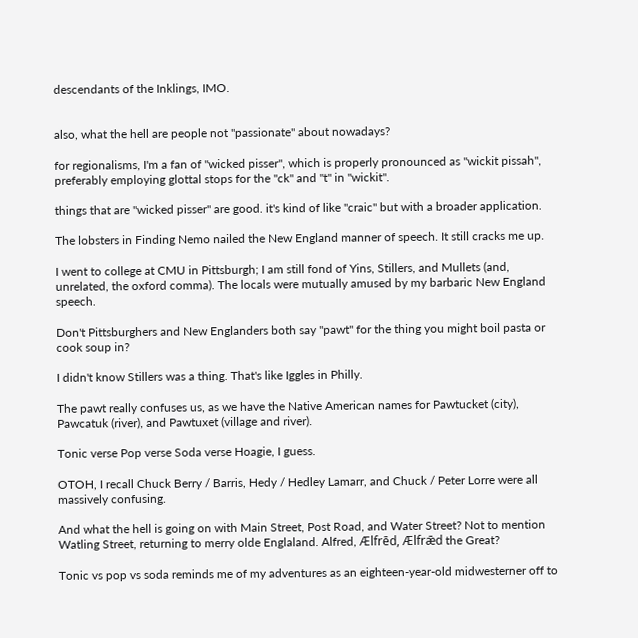descendants of the Inklings, IMO.


also, what the hell are people not "passionate" about nowadays?

for regionalisms, I'm a fan of "wicked pisser", which is properly pronounced as "wickit pissah", preferably employing glottal stops for the "ck" and "t" in "wickit".

things that are "wicked pisser" are good. it's kind of like "craic" but with a broader application.

The lobsters in Finding Nemo nailed the New England manner of speech. It still cracks me up.

I went to college at CMU in Pittsburgh; I am still fond of Yins, Stillers, and Mullets (and, unrelated, the oxford comma). The locals were mutually amused by my barbaric New England speech.

Don't Pittsburghers and New Englanders both say "pawt" for the thing you might boil pasta or cook soup in?

I didn't know Stillers was a thing. That's like Iggles in Philly.

The pawt really confuses us, as we have the Native American names for Pawtucket (city), Pawcatuk (river), and Pawtuxet (village and river).

Tonic verse Pop verse Soda verse Hoagie, I guess.

OTOH, I recall Chuck Berry / Barris, Hedy / Hedley Lamarr, and Chuck / Peter Lorre were all massively confusing.

And what the hell is going on with Main Street, Post Road, and Water Street? Not to mention Watling Street, returning to merry olde Englaland. Alfred, Ælfrēd, Ælfrǣd the Great?

Tonic vs pop vs soda reminds me of my adventures as an eighteen-year-old midwesterner off to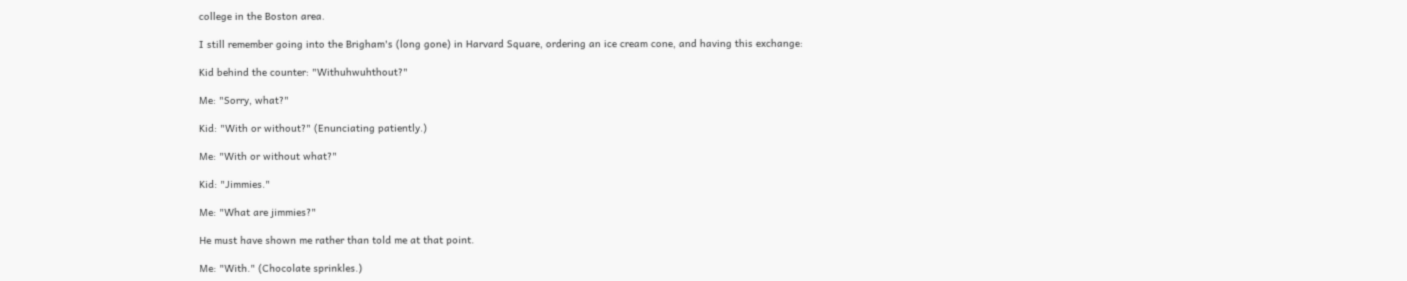college in the Boston area.

I still remember going into the Brigham's (long gone) in Harvard Square, ordering an ice cream cone, and having this exchange:

Kid behind the counter: "Withuhwuhthout?"

Me: "Sorry, what?"

Kid: "With or without?" (Enunciating patiently.)

Me: "With or without what?"

Kid: "Jimmies."

Me: "What are jimmies?"

He must have shown me rather than told me at that point.

Me: "With." (Chocolate sprinkles.)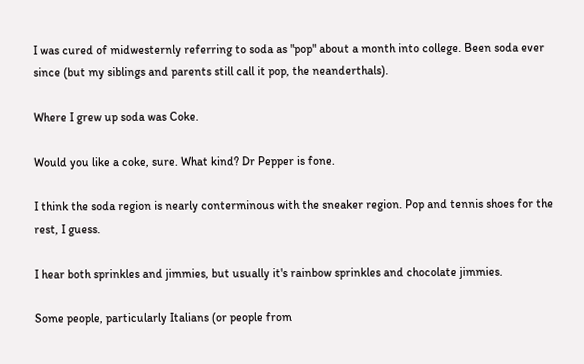I was cured of midwesternly referring to soda as "pop" about a month into college. Been soda ever since (but my siblings and parents still call it pop, the neanderthals).

Where I grew up soda was Coke.

Would you like a coke, sure. What kind? Dr Pepper is fone.

I think the soda region is nearly conterminous with the sneaker region. Pop and tennis shoes for the rest, I guess.

I hear both sprinkles and jimmies, but usually it's rainbow sprinkles and chocolate jimmies.

Some people, particularly Italians (or people from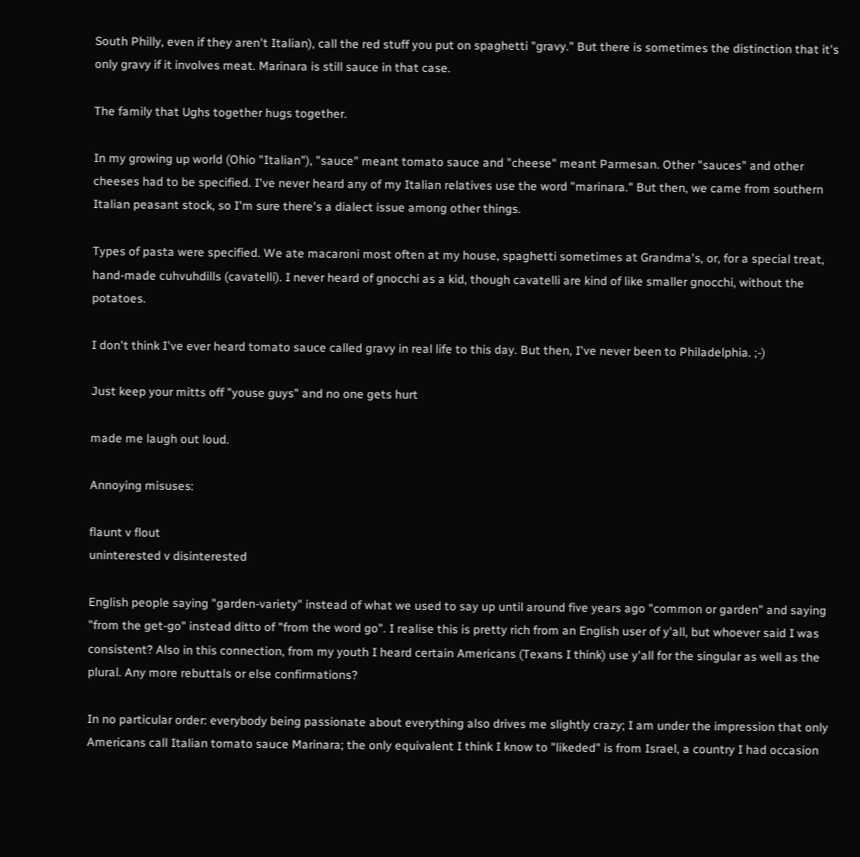South Philly, even if they aren't Italian), call the red stuff you put on spaghetti "gravy." But there is sometimes the distinction that it's only gravy if it involves meat. Marinara is still sauce in that case.

The family that Ughs together hugs together.

In my growing up world (Ohio "Italian"), "sauce" meant tomato sauce and "cheese" meant Parmesan. Other "sauces" and other cheeses had to be specified. I've never heard any of my Italian relatives use the word "marinara." But then, we came from southern Italian peasant stock, so I'm sure there's a dialect issue among other things.

Types of pasta were specified. We ate macaroni most often at my house, spaghetti sometimes at Grandma's, or, for a special treat, hand-made cuhvuhdills (cavatelli). I never heard of gnocchi as a kid, though cavatelli are kind of like smaller gnocchi, without the potatoes.

I don't think I've ever heard tomato sauce called gravy in real life to this day. But then, I've never been to Philadelphia. ;-)

Just keep your mitts off "youse guys" and no one gets hurt

made me laugh out loud.

Annoying misuses:

flaunt v flout
uninterested v disinterested

English people saying "garden-variety" instead of what we used to say up until around five years ago "common or garden" and saying "from the get-go" instead ditto of "from the word go". I realise this is pretty rich from an English user of y'all, but whoever said I was consistent? Also in this connection, from my youth I heard certain Americans (Texans I think) use y'all for the singular as well as the plural. Any more rebuttals or else confirmations?

In no particular order: everybody being passionate about everything also drives me slightly crazy; I am under the impression that only Americans call Italian tomato sauce Marinara; the only equivalent I think I know to "likeded" is from Israel, a country I had occasion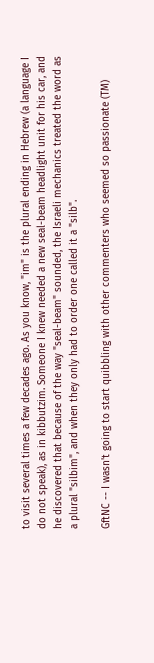to visit several times a few decades ago. As you know, "im" is the plural ending in Hebrew (a language I do not speak), as in kibbutzim. Someone I knew needed a new seal-beam headlight unit for his car, and he discovered that because of the way "seal-beam" sounded, the Israeli mechanics treated the word as a plural "silbim", and when they only had to order one called it a "silb".

GftNC -- I wasn't going to start quibbling with other commenters who seemed so passionate (TM)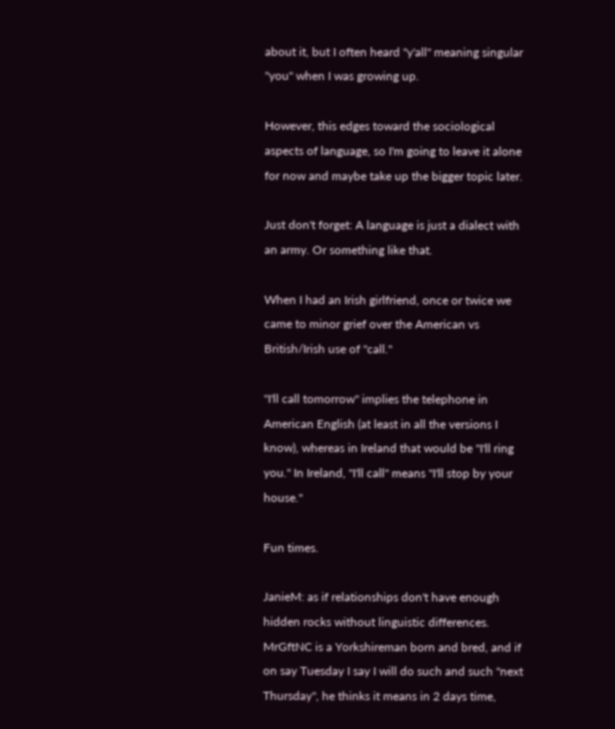about it, but I often heard "y'all" meaning singular "you" when I was growing up.

However, this edges toward the sociological aspects of language, so I'm going to leave it alone for now and maybe take up the bigger topic later.

Just don't forget: A language is just a dialect with an army. Or something like that.

When I had an Irish girlfriend, once or twice we came to minor grief over the American vs British/Irish use of "call."

"I'll call tomorrow" implies the telephone in American English (at least in all the versions I know), whereas in Ireland that would be "I'll ring you." In Ireland, "I'll call" means "I'll stop by your house."

Fun times.

JanieM: as if relationships don't have enough hidden rocks without linguistic differences. MrGftNC is a Yorkshireman born and bred, and if on say Tuesday I say I will do such and such "next Thursday", he thinks it means in 2 days time,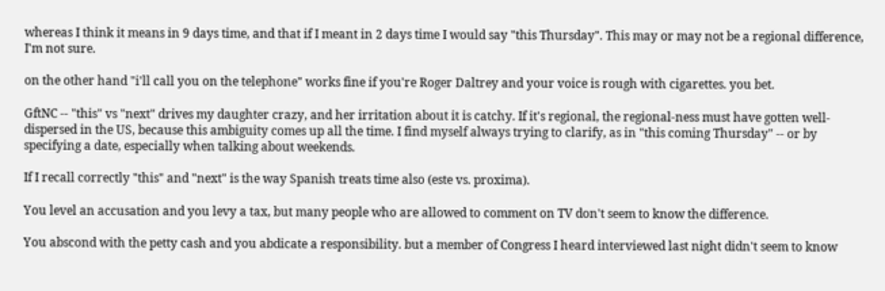whereas I think it means in 9 days time, and that if I meant in 2 days time I would say "this Thursday". This may or may not be a regional difference, I'm not sure.

on the other hand "i'll call you on the telephone" works fine if you're Roger Daltrey and your voice is rough with cigarettes. you bet.

GftNC -- "this" vs "next" drives my daughter crazy, and her irritation about it is catchy. If it's regional, the regional-ness must have gotten well-dispersed in the US, because this ambiguity comes up all the time. I find myself always trying to clarify, as in "this coming Thursday" -- or by specifying a date, especially when talking about weekends.

If I recall correctly "this" and "next" is the way Spanish treats time also (este vs. proxima).

You level an accusation and you levy a tax, but many people who are allowed to comment on TV don't seem to know the difference.

You abscond with the petty cash and you abdicate a responsibility. but a member of Congress I heard interviewed last night didn't seem to know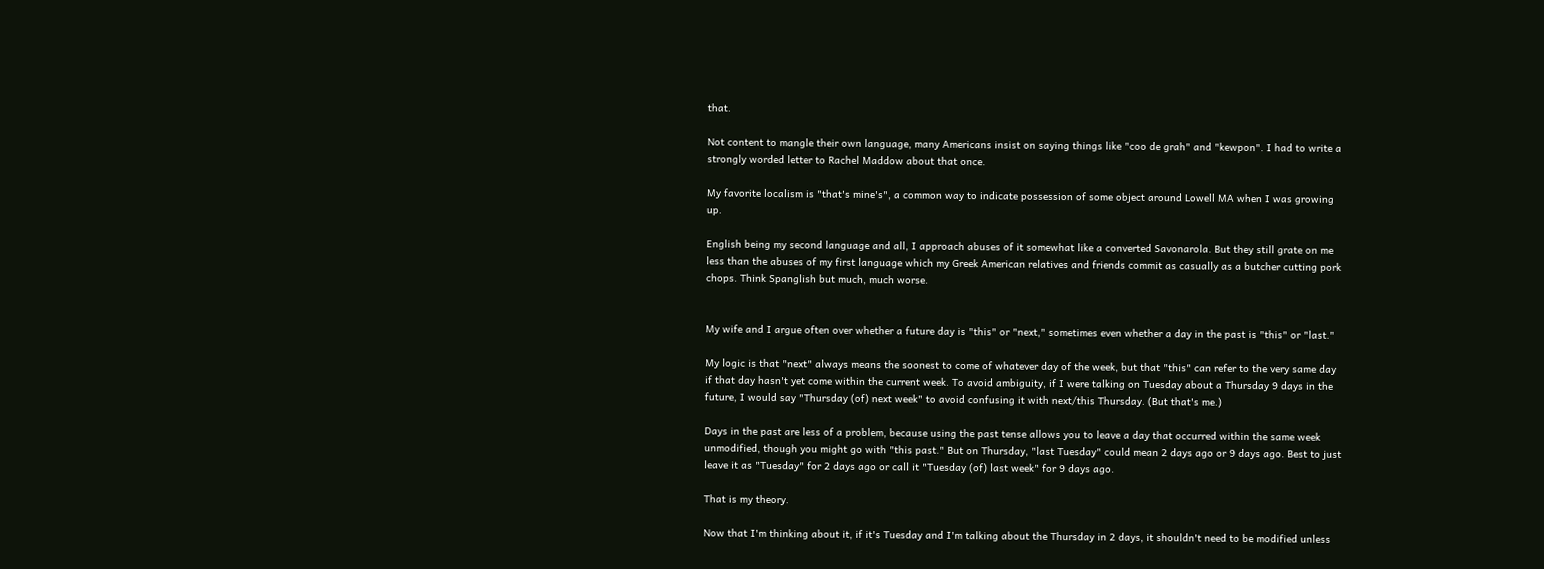that.

Not content to mangle their own language, many Americans insist on saying things like "coo de grah" and "kewpon". I had to write a strongly worded letter to Rachel Maddow about that once.

My favorite localism is "that's mine's", a common way to indicate possession of some object around Lowell MA when I was growing up.

English being my second language and all, I approach abuses of it somewhat like a converted Savonarola. But they still grate on me less than the abuses of my first language which my Greek American relatives and friends commit as casually as a butcher cutting pork chops. Think Spanglish but much, much worse.


My wife and I argue often over whether a future day is "this" or "next," sometimes even whether a day in the past is "this" or "last."

My logic is that "next" always means the soonest to come of whatever day of the week, but that "this" can refer to the very same day if that day hasn't yet come within the current week. To avoid ambiguity, if I were talking on Tuesday about a Thursday 9 days in the future, I would say "Thursday (of) next week" to avoid confusing it with next/this Thursday. (But that's me.)

Days in the past are less of a problem, because using the past tense allows you to leave a day that occurred within the same week unmodified, though you might go with "this past." But on Thursday, "last Tuesday" could mean 2 days ago or 9 days ago. Best to just leave it as "Tuesday" for 2 days ago or call it "Tuesday (of) last week" for 9 days ago.

That is my theory.

Now that I'm thinking about it, if it's Tuesday and I'm talking about the Thursday in 2 days, it shouldn't need to be modified unless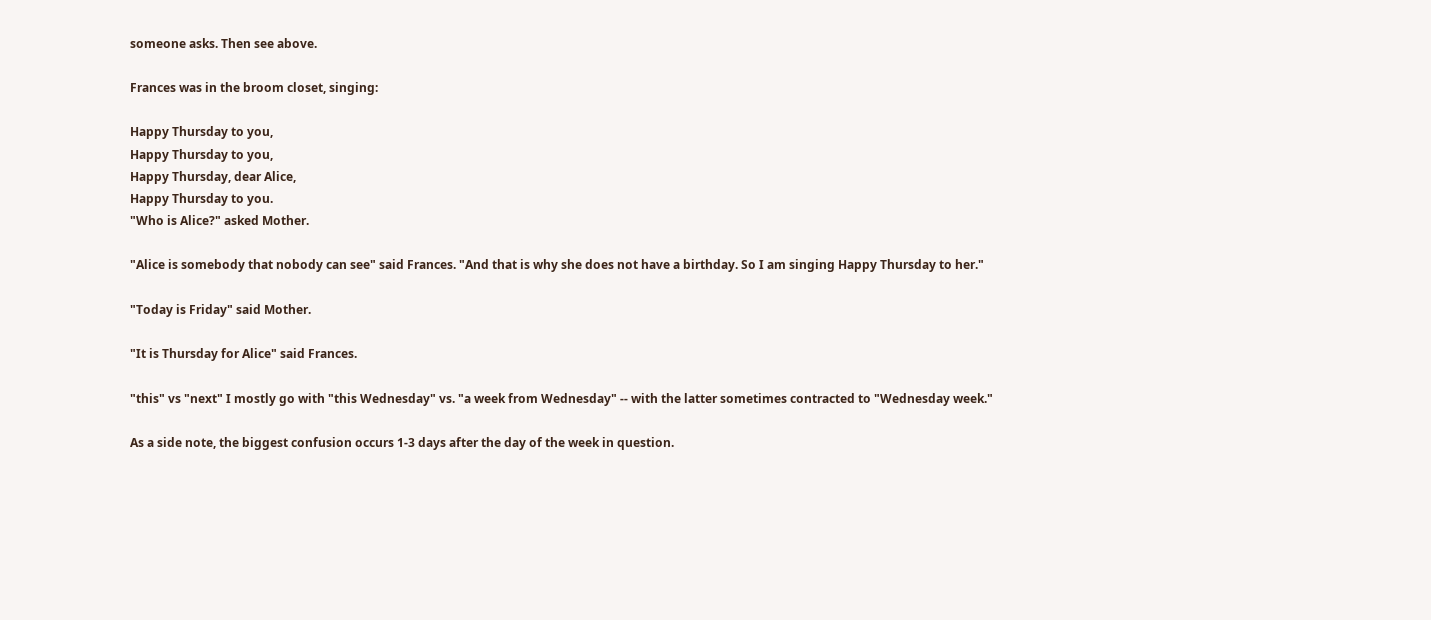someone asks. Then see above.

Frances was in the broom closet, singing:

Happy Thursday to you,
Happy Thursday to you,
Happy Thursday, dear Alice,
Happy Thursday to you.
"Who is Alice?" asked Mother.

"Alice is somebody that nobody can see" said Frances. "And that is why she does not have a birthday. So I am singing Happy Thursday to her."

"Today is Friday" said Mother.

"It is Thursday for Alice" said Frances.

"this" vs "next" I mostly go with "this Wednesday" vs. "a week from Wednesday" -- with the latter sometimes contracted to "Wednesday week."

As a side note, the biggest confusion occurs 1-3 days after the day of the week in question.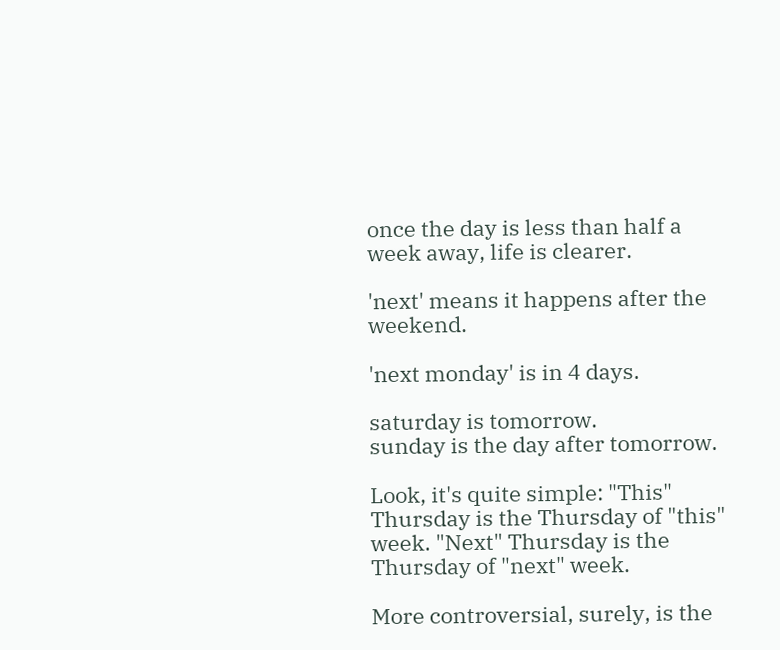once the day is less than half a week away, life is clearer.

'next' means it happens after the weekend.

'next monday' is in 4 days.

saturday is tomorrow.
sunday is the day after tomorrow.

Look, it's quite simple: "This" Thursday is the Thursday of "this" week. "Next" Thursday is the Thursday of "next" week.

More controversial, surely, is the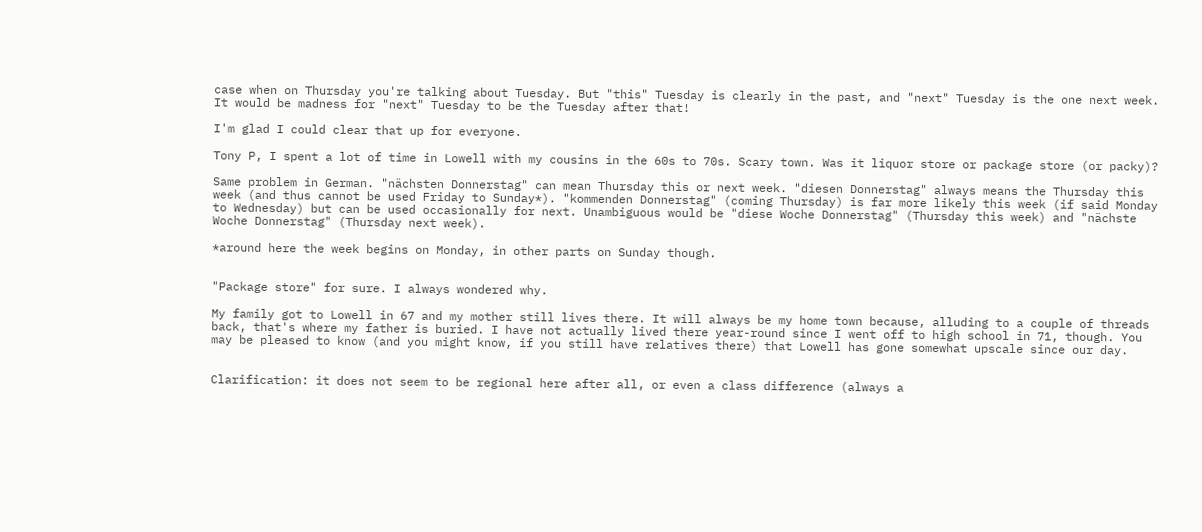case when on Thursday you're talking about Tuesday. But "this" Tuesday is clearly in the past, and "next" Tuesday is the one next week. It would be madness for "next" Tuesday to be the Tuesday after that!

I'm glad I could clear that up for everyone.

Tony P, I spent a lot of time in Lowell with my cousins in the 60s to 70s. Scary town. Was it liquor store or package store (or packy)?

Same problem in German. "nächsten Donnerstag" can mean Thursday this or next week. "diesen Donnerstag" always means the Thursday this week (and thus cannot be used Friday to Sunday*). "kommenden Donnerstag" (coming Thursday) is far more likely this week (if said Monday to Wednesday) but can be used occasionally for next. Unambiguous would be "diese Woche Donnerstag" (Thursday this week) and "nächste Woche Donnerstag" (Thursday next week).

*around here the week begins on Monday, in other parts on Sunday though.


"Package store" for sure. I always wondered why.

My family got to Lowell in 67 and my mother still lives there. It will always be my home town because, alluding to a couple of threads back, that's where my father is buried. I have not actually lived there year-round since I went off to high school in 71, though. You may be pleased to know (and you might know, if you still have relatives there) that Lowell has gone somewhat upscale since our day.


Clarification: it does not seem to be regional here after all, or even a class difference (always a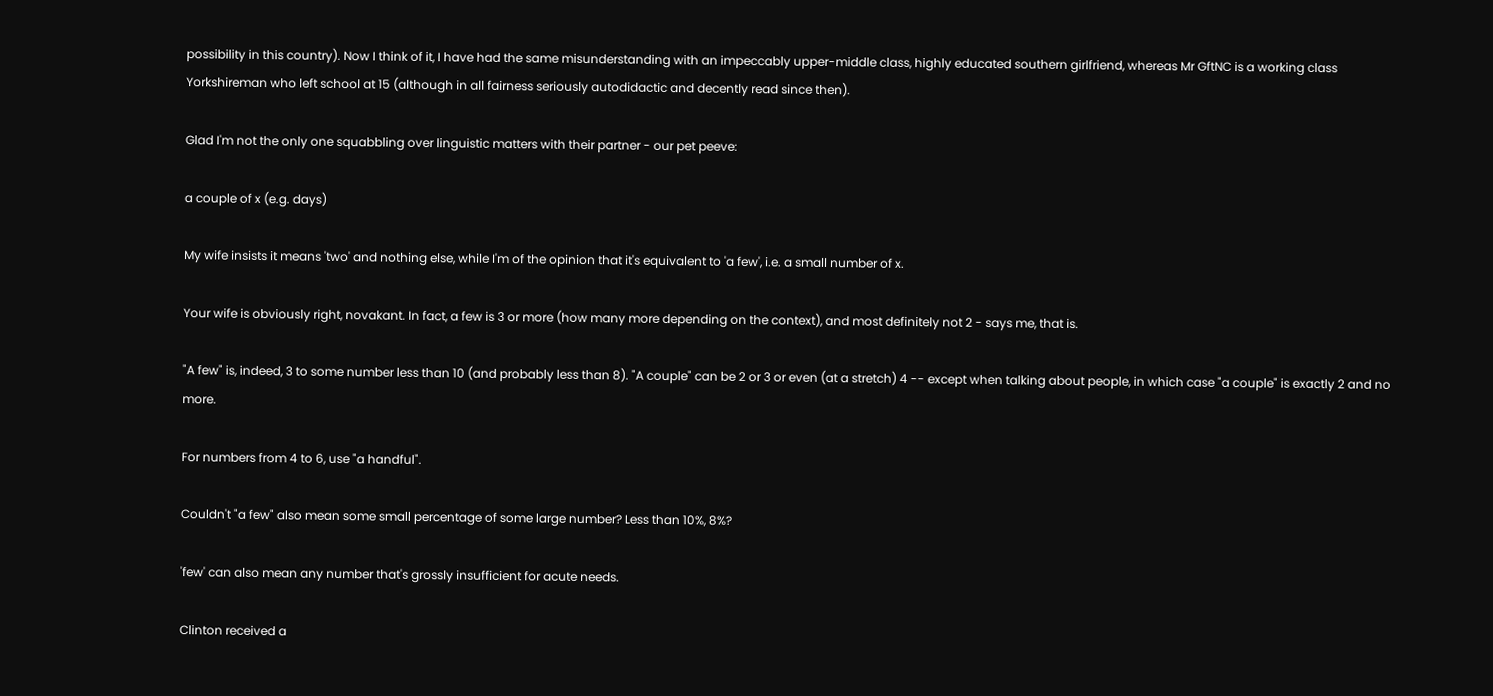possibility in this country). Now I think of it, I have had the same misunderstanding with an impeccably upper-middle class, highly educated southern girlfriend, whereas Mr GftNC is a working class Yorkshireman who left school at 15 (although in all fairness seriously autodidactic and decently read since then).

Glad I'm not the only one squabbling over linguistic matters with their partner - our pet peeve:

a couple of x (e.g. days)

My wife insists it means 'two' and nothing else, while I'm of the opinion that it's equivalent to 'a few', i.e. a small number of x.

Your wife is obviously right, novakant. In fact, a few is 3 or more (how many more depending on the context), and most definitely not 2 - says me, that is.

"A few" is, indeed, 3 to some number less than 10 (and probably less than 8). "A couple" can be 2 or 3 or even (at a stretch) 4 -- except when talking about people, in which case "a couple" is exactly 2 and no more.

For numbers from 4 to 6, use "a handful".

Couldn't "a few" also mean some small percentage of some large number? Less than 10%, 8%?

'few' can also mean any number that's grossly insufficient for acute needs.

Clinton received a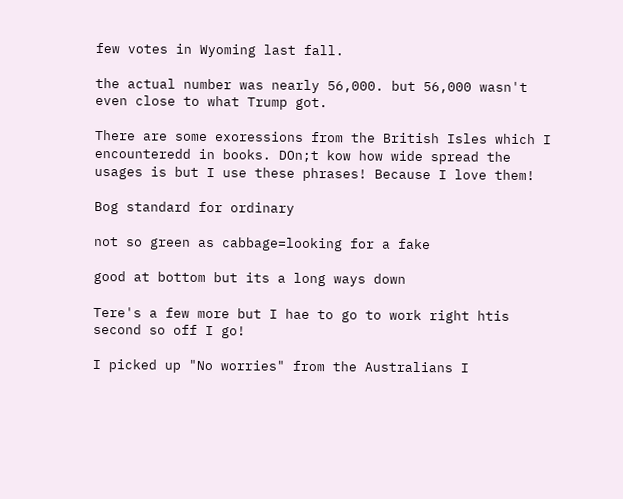few votes in Wyoming last fall.

the actual number was nearly 56,000. but 56,000 wasn't even close to what Trump got.

There are some exoressions from the British Isles which I encounteredd in books. DOn;t kow how wide spread the usages is but I use these phrases! Because I love them!

Bog standard for ordinary

not so green as cabbage=looking for a fake

good at bottom but its a long ways down

Tere's a few more but I hae to go to work right htis second so off I go!

I picked up "No worries" from the Australians I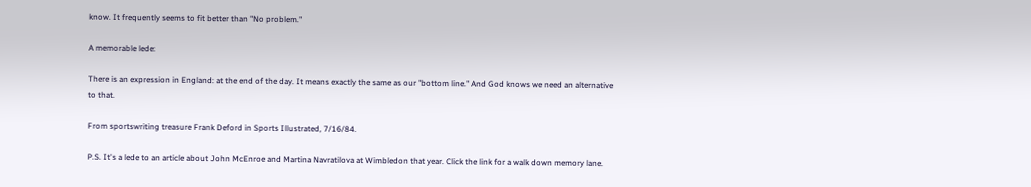know. It frequently seems to fit better than "No problem."

A memorable lede:

There is an expression in England: at the end of the day. It means exactly the same as our "bottom line." And God knows we need an alternative to that.

From sportswriting treasure Frank Deford in Sports Illustrated, 7/16/84.

P.S. It's a lede to an article about John McEnroe and Martina Navratilova at Wimbledon that year. Click the link for a walk down memory lane.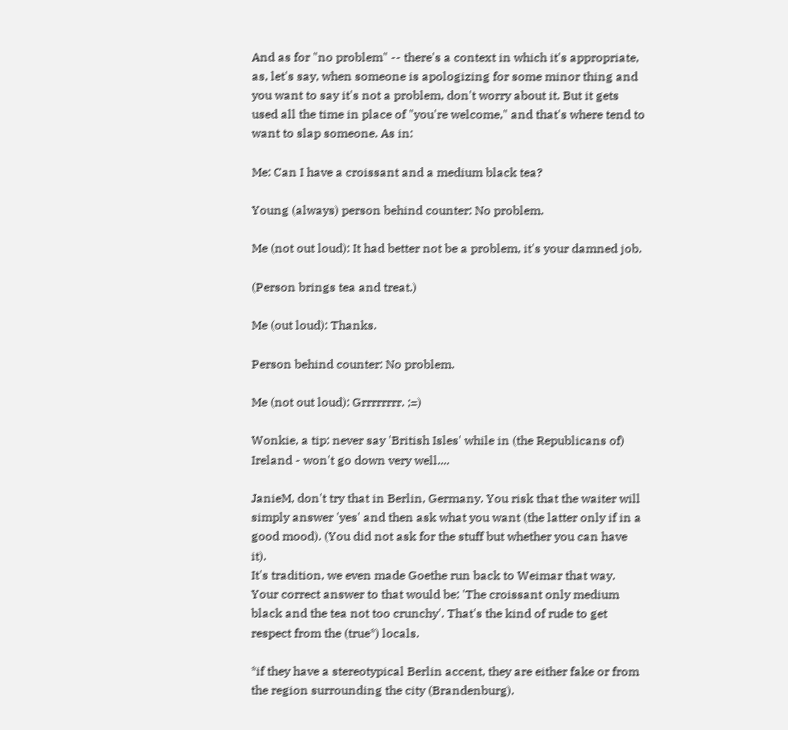And as for "no problem" -- there's a context in which it's appropriate, as, let's say, when someone is apologizing for some minor thing and you want to say it's not a problem, don't worry about it. But it gets used all the time in place of "you're welcome," and that's where tend to want to slap someone. As in:

Me: Can I have a croissant and a medium black tea?

Young (always) person behind counter: No problem.

Me (not out loud): It had better not be a problem, it's your damned job.

(Person brings tea and treat.)

Me (out loud): Thanks.

Person behind counter: No problem.

Me (not out loud): Grrrrrrrr. ;=)

Wonkie, a tip: never say 'British Isles' while in (the Republicans of) Ireland - won't go down very well....

JanieM, don't try that in Berlin, Germany. You risk that the waiter will simply answer 'yes' and then ask what you want (the latter only if in a good mood). (You did not ask for the stuff but whether you can have it).
It's tradition, we even made Goethe run back to Weimar that way. Your correct answer to that would be: 'The croissant only medium black and the tea not too crunchy'. That's the kind of rude to get respect from the (true*) locals.

*if they have a stereotypical Berlin accent, they are either fake or from the region surrounding the city (Brandenburg).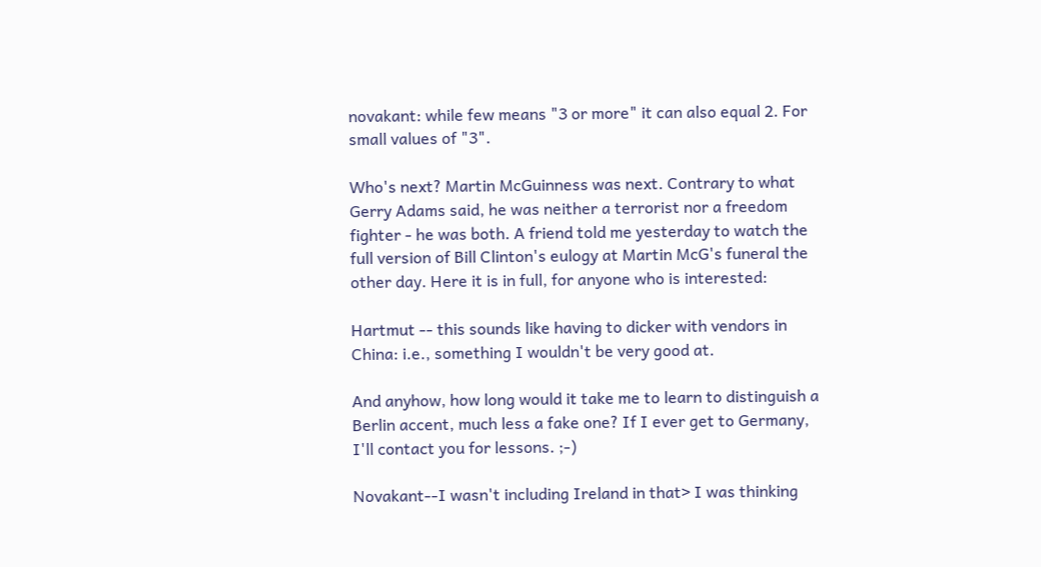novakant: while few means "3 or more" it can also equal 2. For small values of "3".

Who's next? Martin McGuinness was next. Contrary to what Gerry Adams said, he was neither a terrorist nor a freedom fighter - he was both. A friend told me yesterday to watch the full version of Bill Clinton's eulogy at Martin McG's funeral the other day. Here it is in full, for anyone who is interested:

Hartmut -- this sounds like having to dicker with vendors in China: i.e., something I wouldn't be very good at.

And anyhow, how long would it take me to learn to distinguish a Berlin accent, much less a fake one? If I ever get to Germany, I'll contact you for lessons. ;-)

Novakant--I wasn't including Ireland in that> I was thinking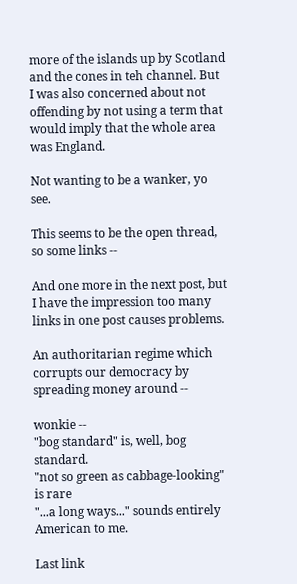more of the islands up by Scotland and the cones in teh channel. But I was also concerned about not offending by not using a term that would imply that the whole area was England.

Not wanting to be a wanker, yo see.

This seems to be the open thread, so some links --

And one more in the next post, but I have the impression too many links in one post causes problems.

An authoritarian regime which corrupts our democracy by spreading money around --

wonkie --
"bog standard" is, well, bog standard.
"not so green as cabbage-looking" is rare
"...a long ways..." sounds entirely American to me.

Last link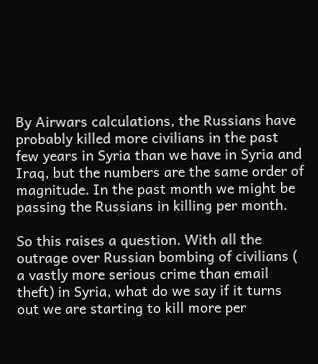By Airwars calculations, the Russians have probably killed more civilians in the past few years in Syria than we have in Syria and Iraq, but the numbers are the same order of magnitude. In the past month we might be passing the Russians in killing per month.

So this raises a question. With all the outrage over Russian bombing of civilians ( a vastly more serious crime than email theft) in Syria, what do we say if it turns out we are starting to kill more per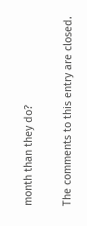month than they do?

The comments to this entry are closed.